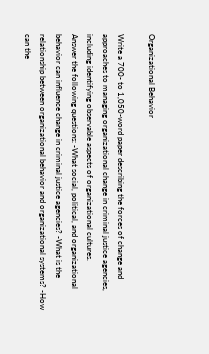Organizational Behavior

Write a 700- to 1,050-word paper describing the forces of change and approaches to managing organizational change in criminal justice agencies, including identifying observable aspects of organizational cultures.
Answer the following questions: -What social, political, and organizational behavior can influence change in criminal justice agencies? -What is the relationship between organizational behavior and organizational systems? -How can the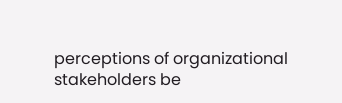perceptions of organizational stakeholders be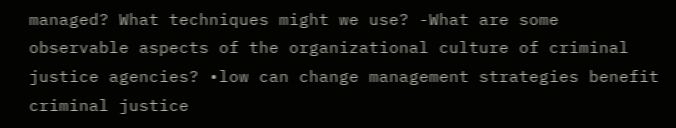managed? What techniques might we use? -What are some observable aspects of the organizational culture of criminal justice agencies? •low can change management strategies benefit criminal justice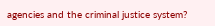agencies and the criminal justice system?